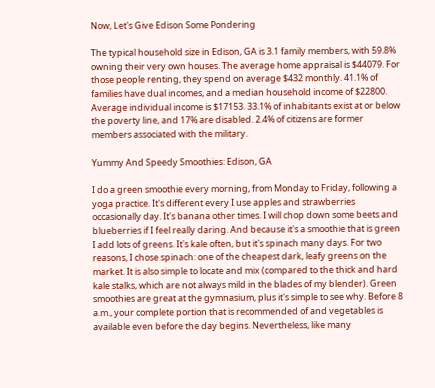Now, Let's Give Edison Some Pondering

The typical household size in Edison, GA is 3.1 family members, with 59.8% owning their very own houses. The average home appraisal is $44079. For those people renting, they spend on average $432 monthly. 41.1% of families have dual incomes, and a median household income of $22800. Average individual income is $17153. 33.1% of inhabitants exist at or below the poverty line, and 17% are disabled. 2.4% of citizens are former members associated with the military.

Yummy And Speedy Smoothies: Edison, GA

I do a green smoothie every morning, from Monday to Friday, following a yoga practice. It's different every I use apples and strawberries occasionally day. It's banana other times. I will chop down some beets and blueberries if I feel really daring. And because it's a smoothie that is green I add lots of greens. It's kale often, but it's spinach many days. For two reasons, I chose spinach: one of the cheapest dark, leafy greens on the market. It is also simple to locate and mix (compared to the thick and hard kale stalks, which are not always mild in the blades of my blender). Green smoothies are great at the gymnasium, plus it's simple to see why. Before 8 a.m., your complete portion that is recommended of and vegetables is available even before the day begins. Nevertheless, like many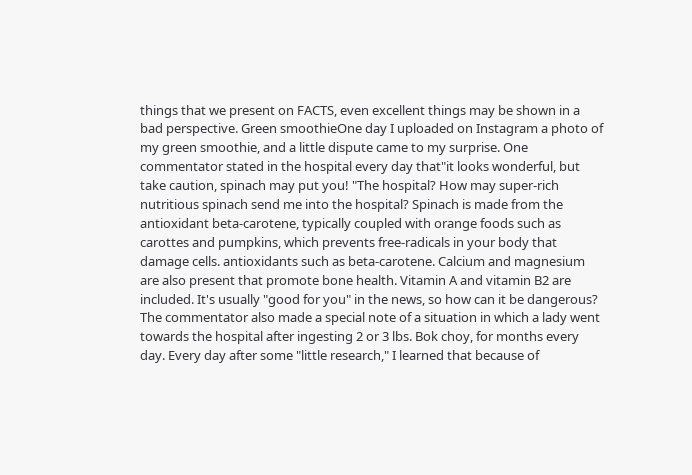things that we present on FACTS, even excellent things may be shown in a bad perspective. Green smoothieOne day I uploaded on Instagram a photo of my green smoothie, and a little dispute came to my surprise. One commentator stated in the hospital every day that"it looks wonderful, but take caution, spinach may put you! "The hospital? How may super-rich nutritious spinach send me into the hospital? Spinach is made from the antioxidant beta-carotene, typically coupled with orange foods such as carottes and pumpkins, which prevents free-radicals in your body that damage cells. antioxidants such as beta-carotene. Calcium and magnesium are also present that promote bone health. Vitamin A and vitamin B2 are included. It's usually "good for you" in the news, so how can it be dangerous? The commentator also made a special note of a situation in which a lady went towards the hospital after ingesting 2 or 3 lbs. Bok choy, for months every day. Every day after some "little research," I learned that because of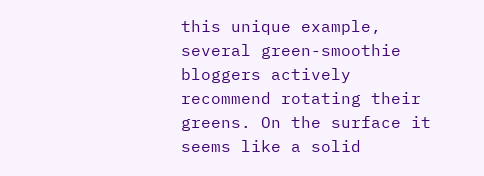this unique example, several green-smoothie bloggers actively recommend rotating their greens. On the surface it seems like a solid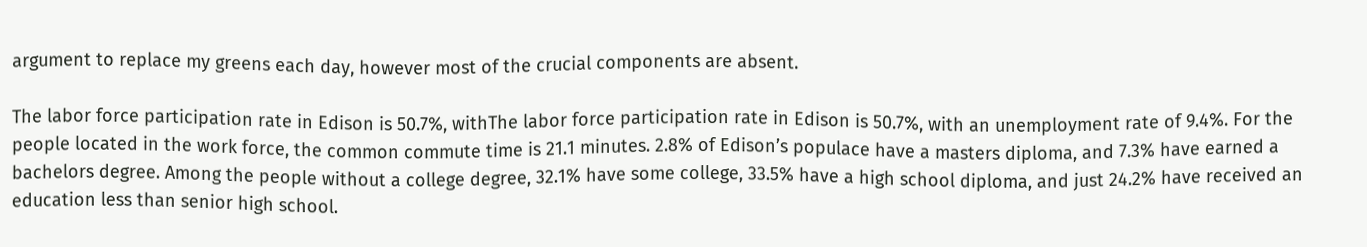argument to replace my greens each day, however most of the crucial components are absent.

The labor force participation rate in Edison is 50.7%, withThe labor force participation rate in Edison is 50.7%, with an unemployment rate of 9.4%. For the people located in the work force, the common commute time is 21.1 minutes. 2.8% of Edison’s populace have a masters diploma, and 7.3% have earned a bachelors degree. Among the people without a college degree, 32.1% have some college, 33.5% have a high school diploma, and just 24.2% have received an education less than senior high school.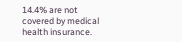14.4% are not covered by medical health insurance.